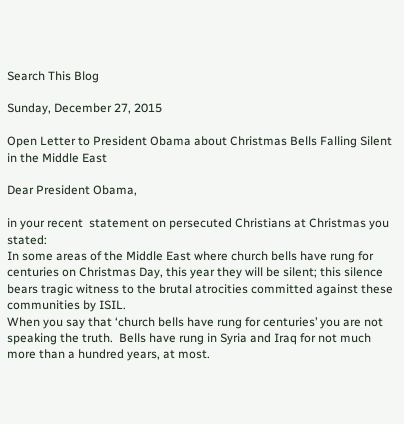Search This Blog

Sunday, December 27, 2015

Open Letter to President Obama about Christmas Bells Falling Silent in the Middle East

Dear President Obama,

in your recent  statement on persecuted Christians at Christmas you stated:
In some areas of the Middle East where church bells have rung for centuries on Christmas Day, this year they will be silent; this silence bears tragic witness to the brutal atrocities committed against these communities by ISIL.
When you say that ‘church bells have rung for centuries’ you are not speaking the truth.  Bells have rung in Syria and Iraq for not much more than a hundred years, at most.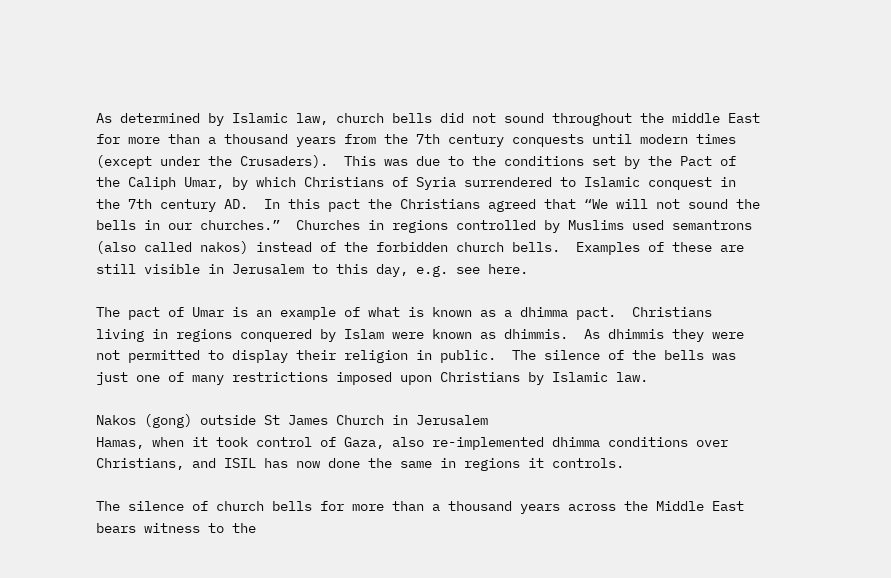As determined by Islamic law, church bells did not sound throughout the middle East for more than a thousand years from the 7th century conquests until modern times (except under the Crusaders).  This was due to the conditions set by the Pact of the Caliph Umar, by which Christians of Syria surrendered to Islamic conquest in the 7th century AD.  In this pact the Christians agreed that “We will not sound the bells in our churches.”  Churches in regions controlled by Muslims used semantrons (also called nakos) instead of the forbidden church bells.  Examples of these are still visible in Jerusalem to this day, e.g. see here.

The pact of Umar is an example of what is known as a dhimma pact.  Christians living in regions conquered by Islam were known as dhimmis.  As dhimmis they were not permitted to display their religion in public.  The silence of the bells was just one of many restrictions imposed upon Christians by Islamic law.

Nakos (gong) outside St James Church in Jerusalem
Hamas, when it took control of Gaza, also re-implemented dhimma conditions over Christians, and ISIL has now done the same in regions it controls.

The silence of church bells for more than a thousand years across the Middle East bears witness to the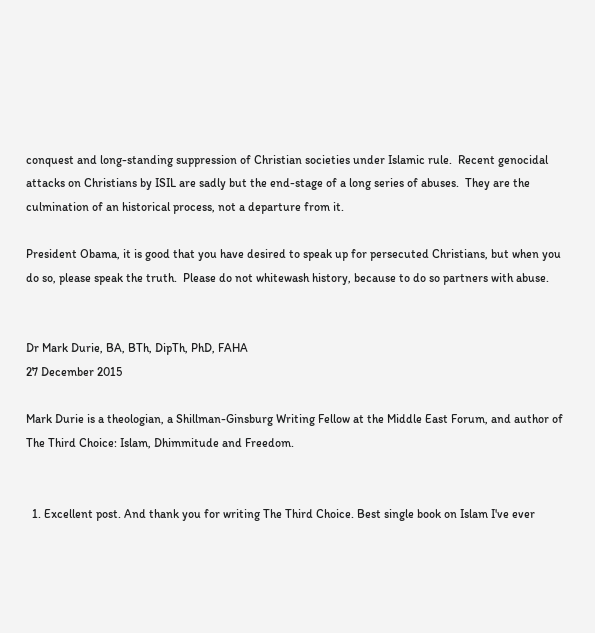conquest and long-standing suppression of Christian societies under Islamic rule.  Recent genocidal attacks on Christians by ISIL are sadly but the end-stage of a long series of abuses.  They are the culmination of an historical process, not a departure from it.

President Obama, it is good that you have desired to speak up for persecuted Christians, but when you do so, please speak the truth.  Please do not whitewash history, because to do so partners with abuse.


Dr Mark Durie, BA, BTh, DipTh, PhD, FAHA
27 December 2015

Mark Durie is a theologian, a Shillman-Ginsburg Writing Fellow at the Middle East Forum, and author of The Third Choice: Islam, Dhimmitude and Freedom.


  1. Excellent post. And thank you for writing The Third Choice. Best single book on Islam I've ever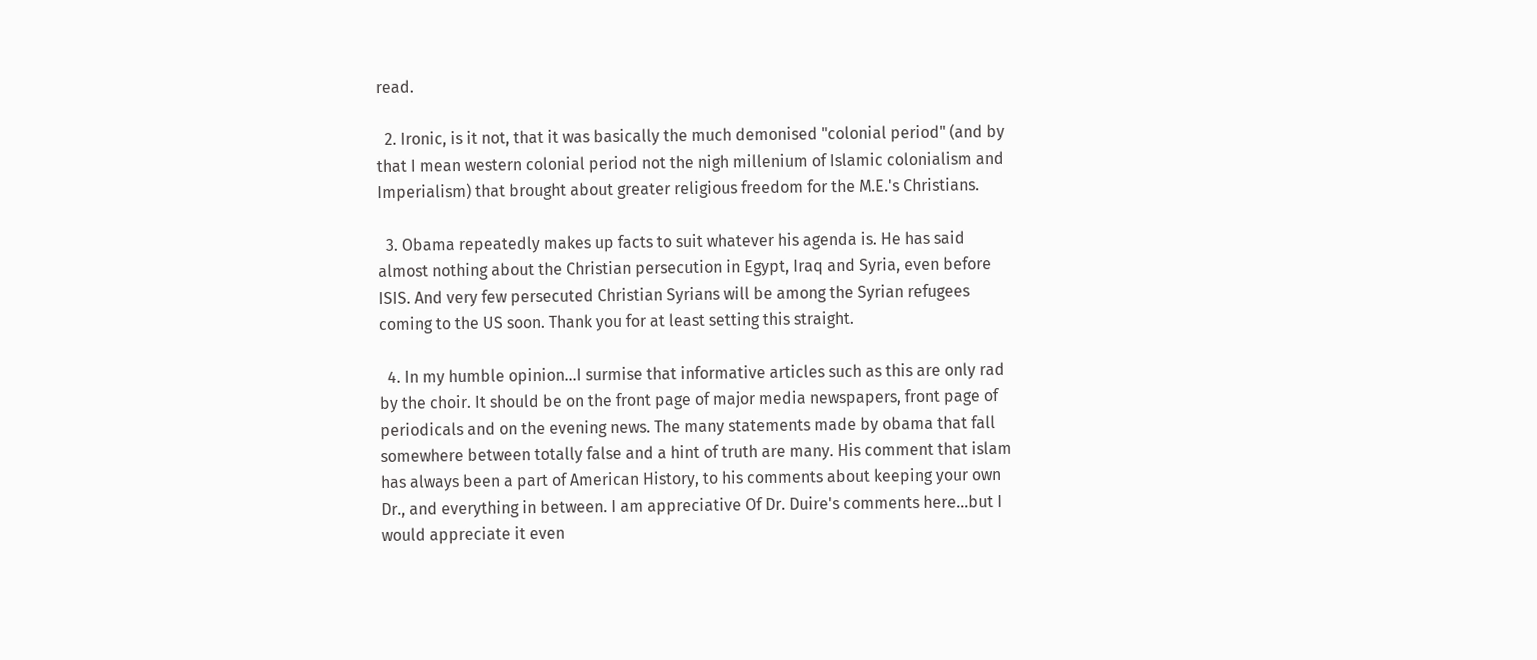read.

  2. Ironic, is it not, that it was basically the much demonised "colonial period" (and by that I mean western colonial period not the nigh millenium of Islamic colonialism and Imperialism) that brought about greater religious freedom for the M.E.'s Christians.

  3. Obama repeatedly makes up facts to suit whatever his agenda is. He has said almost nothing about the Christian persecution in Egypt, Iraq and Syria, even before ISIS. And very few persecuted Christian Syrians will be among the Syrian refugees coming to the US soon. Thank you for at least setting this straight.

  4. In my humble opinion...I surmise that informative articles such as this are only rad by the choir. It should be on the front page of major media newspapers, front page of periodicals and on the evening news. The many statements made by obama that fall somewhere between totally false and a hint of truth are many. His comment that islam has always been a part of American History, to his comments about keeping your own Dr., and everything in between. I am appreciative Of Dr. Duire's comments here...but I would appreciate it even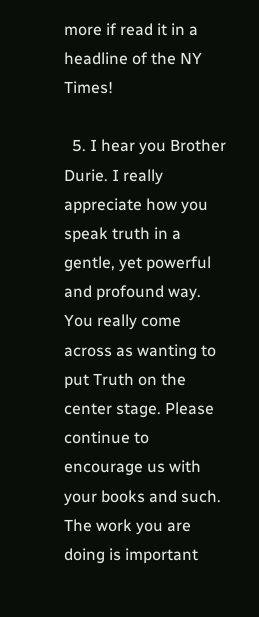more if read it in a headline of the NY Times!

  5. I hear you Brother Durie. I really appreciate how you speak truth in a gentle, yet powerful and profound way. You really come across as wanting to put Truth on the center stage. Please continue to encourage us with your books and such. The work you are doing is important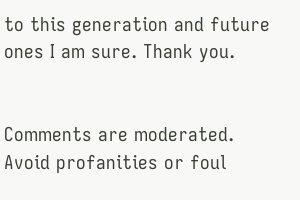to this generation and future ones I am sure. Thank you.


Comments are moderated. Avoid profanities or foul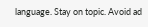language. Stay on topic. Avoid ad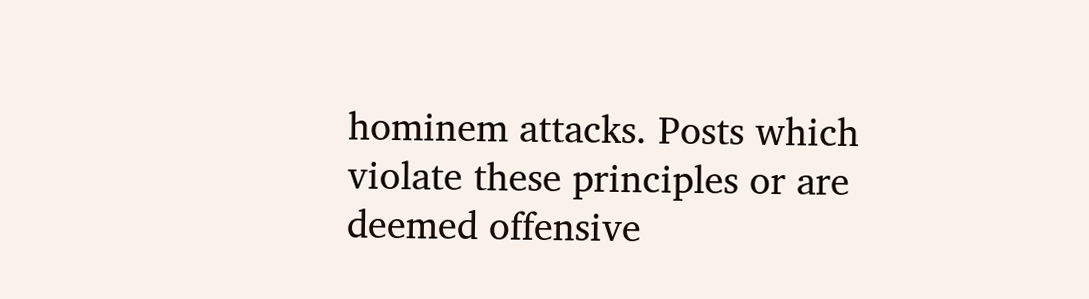hominem attacks. Posts which violate these principles or are deemed offensive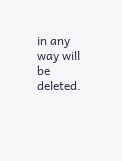in any way will be deleted.